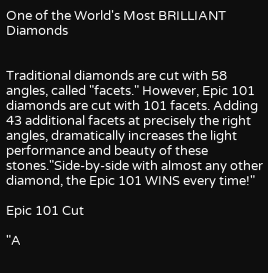One of the World's Most BRILLIANT Diamonds


Traditional diamonds are cut with 58 angles, called "facets." However, Epic 101 diamonds are cut with 101 facets. Adding 43 additional facets at precisely the right angles, dramatically increases the light performance and beauty of these stones."Side-by-side with almost any other diamond, the Epic 101 WINS every time!"

Epic 101 Cut

"A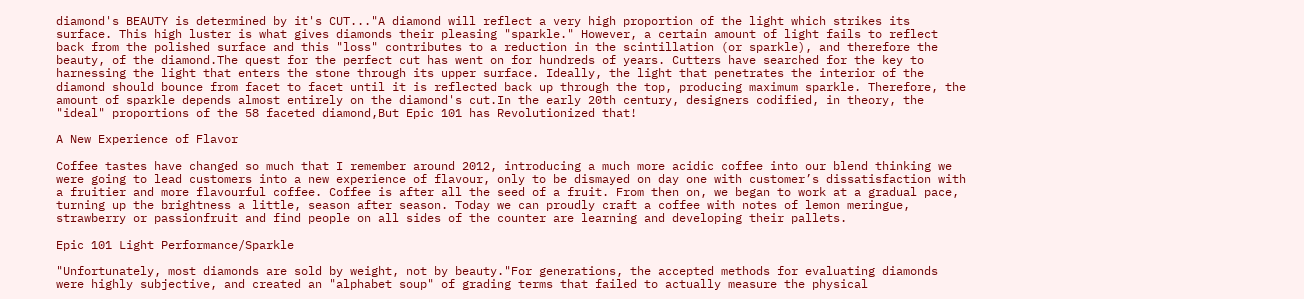diamond's BEAUTY is determined by it's CUT..."A diamond will reflect a very high proportion of the light which strikes its surface. This high luster is what gives diamonds their pleasing "sparkle." However, a certain amount of light fails to reflect back from the polished surface and this "loss" contributes to a reduction in the scintillation (or sparkle), and therefore the beauty, of the diamond.The quest for the perfect cut has went on for hundreds of years. Cutters have searched for the key to harnessing the light that enters the stone through its upper surface. Ideally, the light that penetrates the interior of the diamond should bounce from facet to facet until it is reflected back up through the top, producing maximum sparkle. Therefore, the amount of sparkle depends almost entirely on the diamond's cut.In the early 20th century, designers codified, in theory, the "ideal" proportions of the 58 faceted diamond,But Epic 101 has Revolutionized that!

A New Experience of Flavor

Coffee tastes have changed so much that I remember around 2012, introducing a much more acidic coffee into our blend thinking we were going to lead customers into a new experience of flavour, only to be dismayed on day one with customer’s dissatisfaction with a fruitier and more flavourful coffee. Coffee is after all the seed of a fruit. From then on, we began to work at a gradual pace, turning up the brightness a little, season after season. Today we can proudly craft a coffee with notes of lemon meringue, strawberry or passionfruit and find people on all sides of the counter are learning and developing their pallets.

Epic 101 Light Performance/Sparkle

"Unfortunately, most diamonds are sold by weight, not by beauty."For generations, the accepted methods for evaluating diamonds were highly subjective, and created an "alphabet soup" of grading terms that failed to actually measure the physical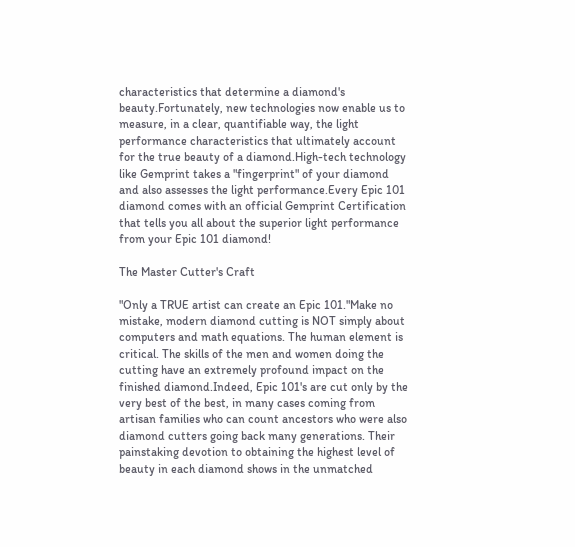characteristics that determine a diamond's beauty.Fortunately, new technologies now enable us to measure, in a clear, quantifiable way, the light performance characteristics that ultimately account for the true beauty of a diamond.High-tech technology like Gemprint takes a "fingerprint" of your diamond and also assesses the light performance.Every Epic 101 diamond comes with an official Gemprint Certification that tells you all about the superior light performance from your Epic 101 diamond!

The Master Cutter's Craft

"Only a TRUE artist can create an Epic 101."Make no mistake, modern diamond cutting is NOT simply about computers and math equations. The human element is critical. The skills of the men and women doing the cutting have an extremely profound impact on the finished diamond.Indeed, Epic 101's are cut only by the very best of the best, in many cases coming from artisan families who can count ancestors who were also diamond cutters going back many generations. Their painstaking devotion to obtaining the highest level of beauty in each diamond shows in the unmatched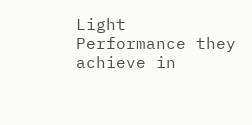Light Performance they achieve in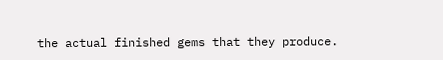the actual finished gems that they produce.